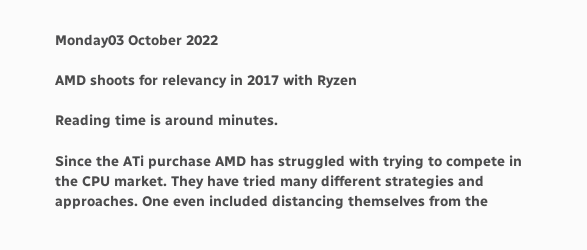Monday03 October 2022

AMD shoots for relevancy in 2017 with Ryzen

Reading time is around minutes.

Since the ATi purchase AMD has struggled with trying to compete in the CPU market. They have tried many different strategies and approaches. One even included distancing themselves from the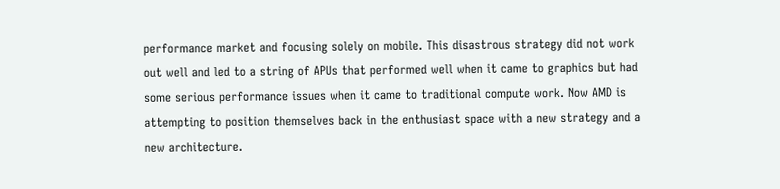performance market and focusing solely on mobile. This disastrous strategy did not work out well and led to a string of APUs that performed well when it came to graphics but had some serious performance issues when it came to traditional compute work. Now AMD is attempting to position themselves back in the enthusiast space with a new strategy and a new architecture.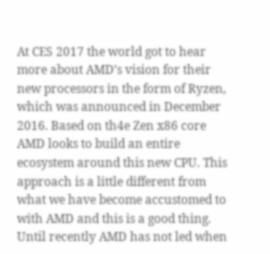At CES 2017 the world got to hear more about AMD’s vision for their new processors in the form of Ryzen, which was announced in December 2016. Based on th4e Zen x86 core AMD looks to build an entire ecosystem around this new CPU. This approach is a little different from what we have become accustomed to with AMD and this is a good thing. Until recently AMD has not led when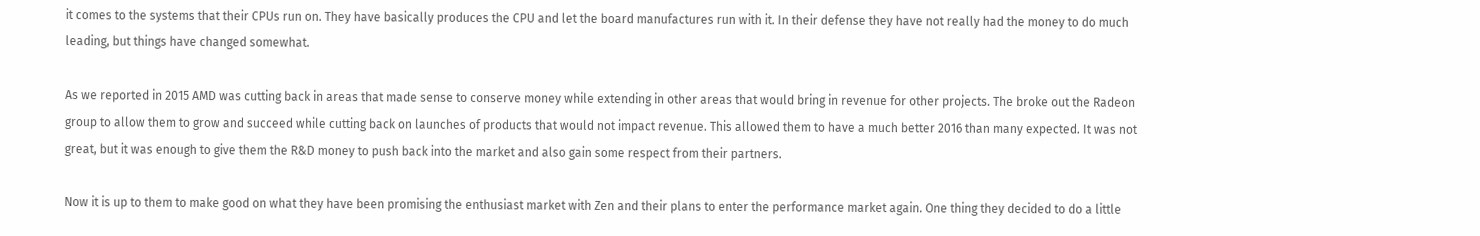it comes to the systems that their CPUs run on. They have basically produces the CPU and let the board manufactures run with it. In their defense they have not really had the money to do much leading, but things have changed somewhat.

As we reported in 2015 AMD was cutting back in areas that made sense to conserve money while extending in other areas that would bring in revenue for other projects. The broke out the Radeon group to allow them to grow and succeed while cutting back on launches of products that would not impact revenue. This allowed them to have a much better 2016 than many expected. It was not great, but it was enough to give them the R&D money to push back into the market and also gain some respect from their partners.

Now it is up to them to make good on what they have been promising the enthusiast market with Zen and their plans to enter the performance market again. One thing they decided to do a little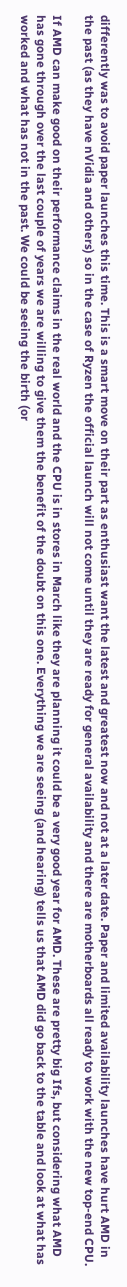differently was to avoid paper launches this time. This is a smart move on their part as enthusiast want the latest and greatest now and not at a later date. Paper and limited availability launches have hurt AMD in the past (as they have nVidia and others) so in the case of Ryzen the official launch will not come until they are ready for general availability and there are motherboards all ready to work with the new top-end CPU.

If AMD can make good on their performance claims in the real world and the CPU is in stores in March like they are planning it could be a very good year for AMD. These are pretty big Ifs, but considering what AMD has gone through over the last couple of years we are willing to give them the benefit of the doubt on this one. Everything we are seeing (and hearing) tells us that AMD did go back to the table and look at what has worked and what has not in the past. We could be seeing the birth (or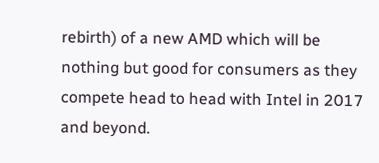rebirth) of a new AMD which will be nothing but good for consumers as they compete head to head with Intel in 2017 and beyond.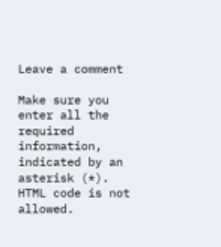Leave a comment

Make sure you enter all the required information, indicated by an asterisk (*). HTML code is not allowed.